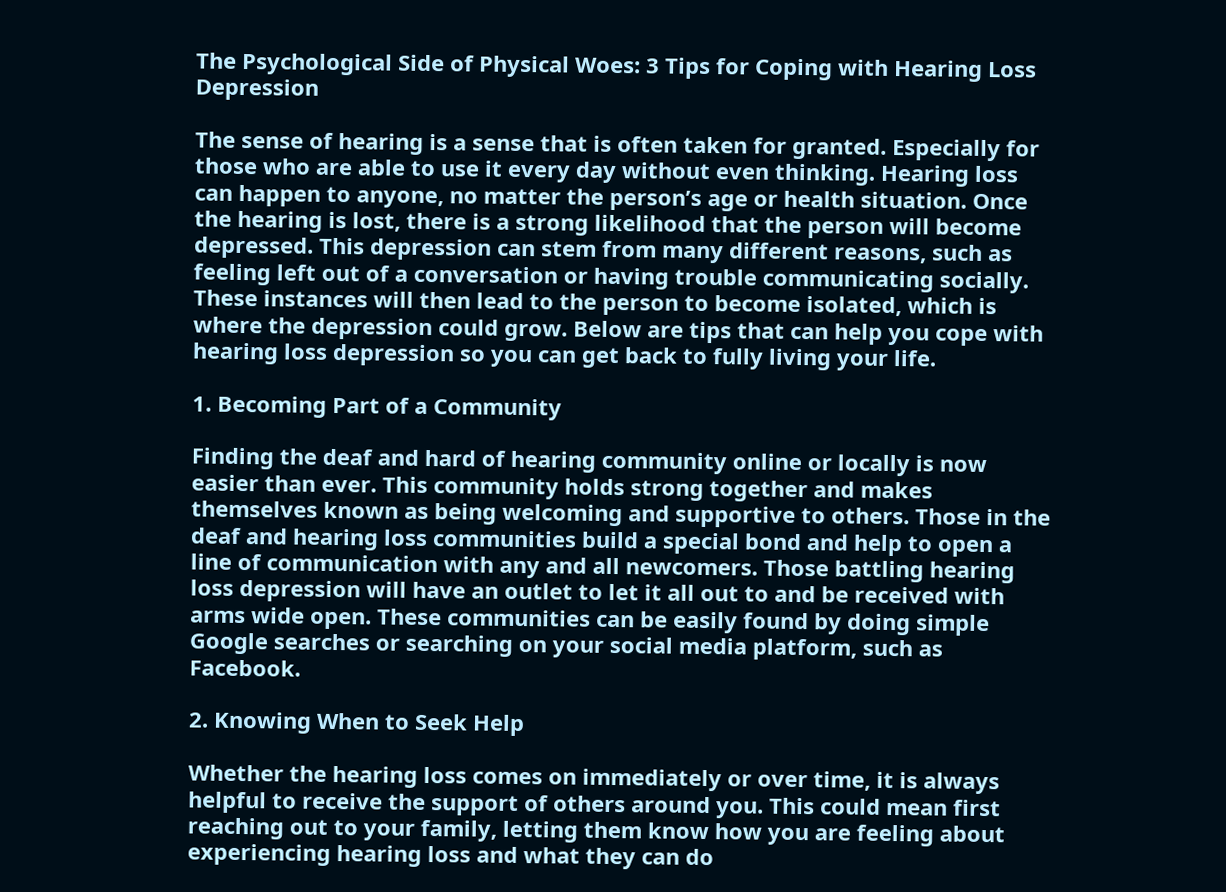The Psychological Side of Physical Woes: 3 Tips for Coping with Hearing Loss Depression

The sense of hearing is a sense that is often taken for granted. Especially for those who are able to use it every day without even thinking. Hearing loss can happen to anyone, no matter the person’s age or health situation. Once the hearing is lost, there is a strong likelihood that the person will become depressed. This depression can stem from many different reasons, such as feeling left out of a conversation or having trouble communicating socially. These instances will then lead to the person to become isolated, which is where the depression could grow. Below are tips that can help you cope with hearing loss depression so you can get back to fully living your life.

1. Becoming Part of a Community

Finding the deaf and hard of hearing community online or locally is now easier than ever. This community holds strong together and makes themselves known as being welcoming and supportive to others. Those in the deaf and hearing loss communities build a special bond and help to open a line of communication with any and all newcomers. Those battling hearing loss depression will have an outlet to let it all out to and be received with arms wide open. These communities can be easily found by doing simple Google searches or searching on your social media platform, such as Facebook.

2. Knowing When to Seek Help

Whether the hearing loss comes on immediately or over time, it is always helpful to receive the support of others around you. This could mean first reaching out to your family, letting them know how you are feeling about experiencing hearing loss and what they can do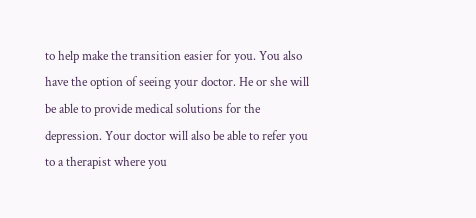to help make the transition easier for you. You also have the option of seeing your doctor. He or she will be able to provide medical solutions for the depression. Your doctor will also be able to refer you to a therapist where you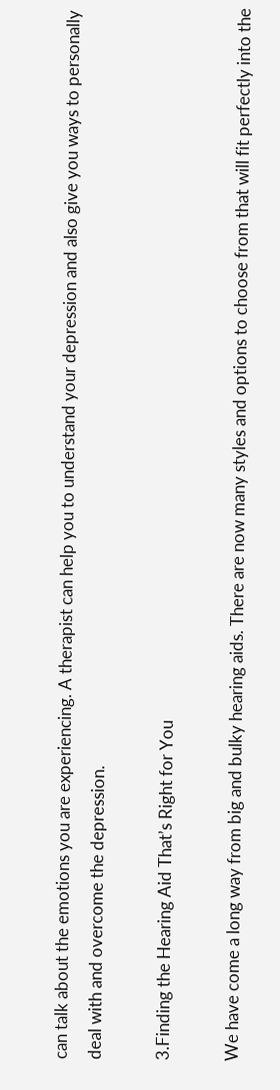can talk about the emotions you are experiencing. A therapist can help you to understand your depression and also give you ways to personally deal with and overcome the depression.

3.Finding the Hearing Aid That’s Right for You

We have come a long way from big and bulky hearing aids. There are now many styles and options to choose from that will fit perfectly into the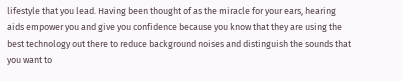lifestyle that you lead. Having been thought of as the miracle for your ears, hearing aids empower you and give you confidence because you know that they are using the best technology out there to reduce background noises and distinguish the sounds that you want to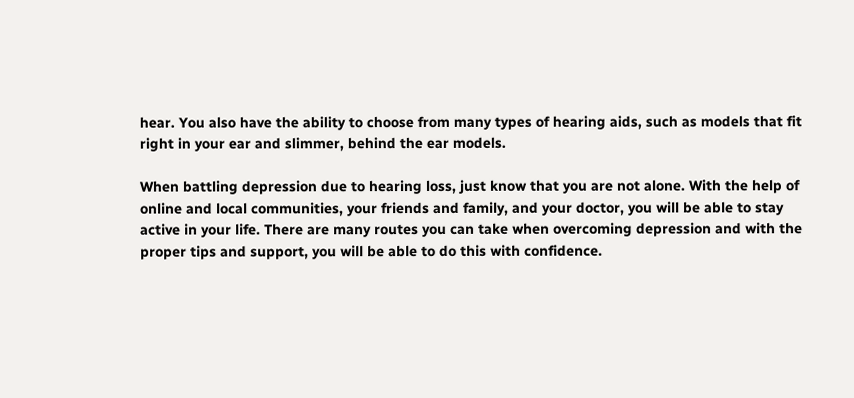hear. You also have the ability to choose from many types of hearing aids, such as models that fit right in your ear and slimmer, behind the ear models.

When battling depression due to hearing loss, just know that you are not alone. With the help of online and local communities, your friends and family, and your doctor, you will be able to stay active in your life. There are many routes you can take when overcoming depression and with the proper tips and support, you will be able to do this with confidence.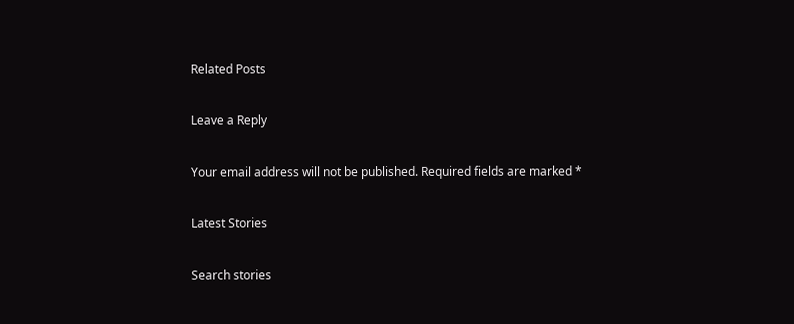Related Posts

Leave a Reply

Your email address will not be published. Required fields are marked *

Latest Stories

Search stories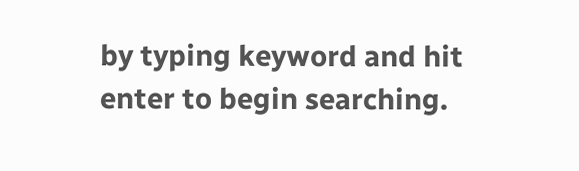by typing keyword and hit enter to begin searching.